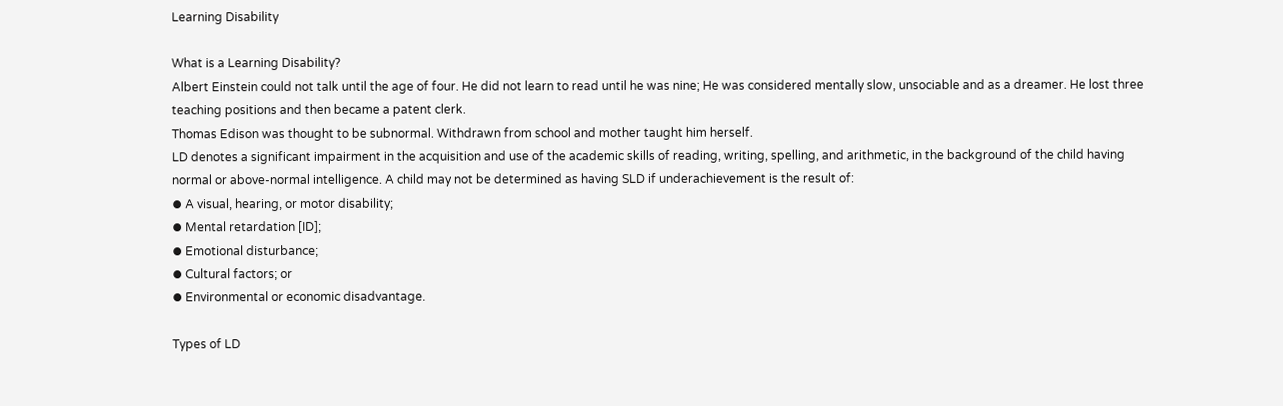Learning Disability

What is a Learning Disability?
Albert Einstein could not talk until the age of four. He did not learn to read until he was nine; He was considered mentally slow, unsociable and as a dreamer. He lost three teaching positions and then became a patent clerk.
Thomas Edison was thought to be subnormal. Withdrawn from school and mother taught him herself.
LD denotes a significant impairment in the acquisition and use of the academic skills of reading, writing, spelling, and arithmetic, in the background of the child having normal or above-normal intelligence. A child may not be determined as having SLD if underachievement is the result of:
⦁ A visual, hearing, or motor disability;
⦁ Mental retardation [ID];
⦁ Emotional disturbance;
⦁ Cultural factors; or
⦁ Environmental or economic disadvantage.

Types of LD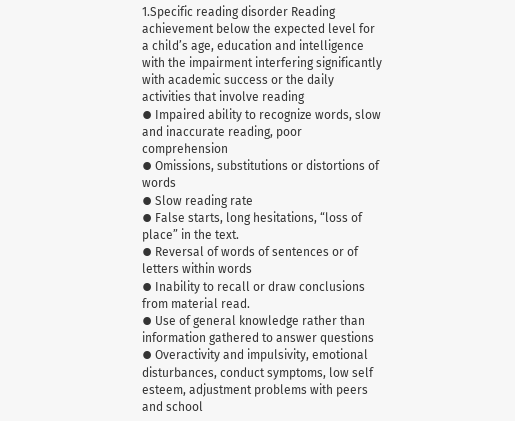1.Specific reading disorder Reading achievement below the expected level for a child’s age, education and intelligence with the impairment interfering significantly with academic success or the daily activities that involve reading
⦁ Impaired ability to recognize words, slow and inaccurate reading, poor comprehension
⦁ Omissions, substitutions or distortions of words
⦁ Slow reading rate
⦁ False starts, long hesitations, “loss of place” in the text.
⦁ Reversal of words of sentences or of letters within words
⦁ Inability to recall or draw conclusions from material read.
⦁ Use of general knowledge rather than information gathered to answer questions
⦁ Overactivity and impulsivity, emotional disturbances, conduct symptoms, low self esteem, adjustment problems with peers and school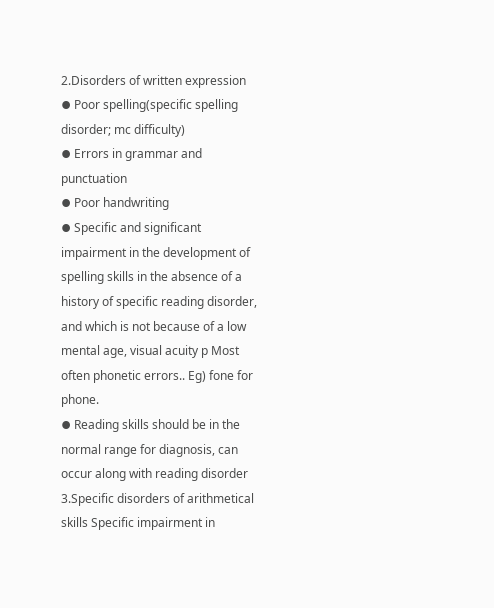2.Disorders of written expression
⦁ Poor spelling(specific spelling disorder; mc difficulty)
⦁ Errors in grammar and punctuation
⦁ Poor handwriting
⦁ Specific and significant impairment in the development of spelling skills in the absence of a history of specific reading disorder, and which is not because of a low mental age, visual acuity p Most often phonetic errors.. Eg) fone for phone.
⦁ Reading skills should be in the normal range for diagnosis, can occur along with reading disorder
3.Specific disorders of arithmetical skills Specific impairment in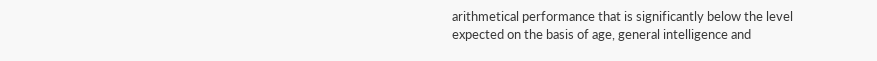arithmetical performance that is significantly below the level expected on the basis of age, general intelligence and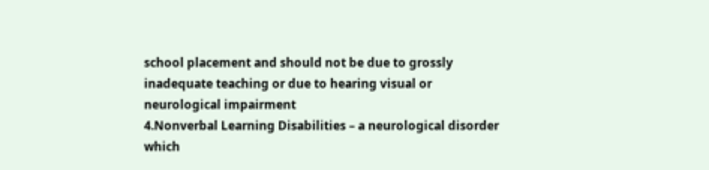school placement and should not be due to grossly inadequate teaching or due to hearing visual or neurological impairment
4.Nonverbal Learning Disabilities – a neurological disorder which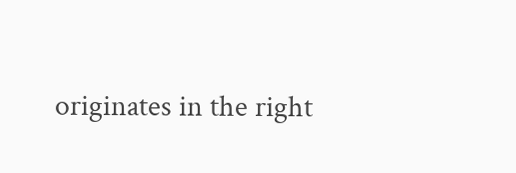originates in the right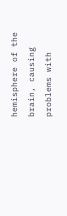hemisphere of the brain, causing problems with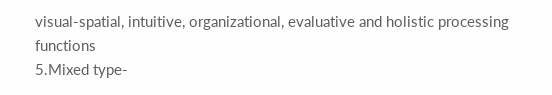visual-spatial, intuitive, organizational, evaluative and holistic processing functions
5.Mixed type-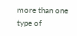more than one type of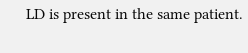LD is present in the same patient.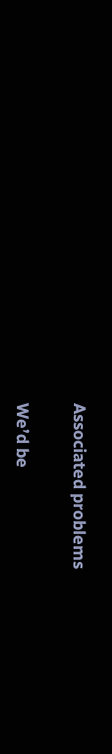Associated problems


We’d be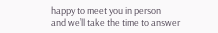happy to meet you in person
and we’ll take the time to answer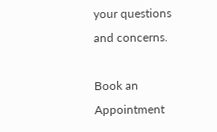your questions and concerns.

Book an Appointment